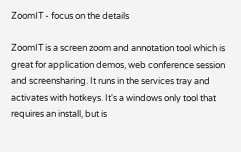ZoomIT - focus on the details

ZoomIT is a screen zoom and annotation tool which is great for application demos, web conference session and screensharing. It runs in the services tray and activates with hotkeys. It's a windows only tool that requires an install, but is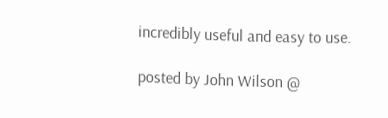incredibly useful and easy to use.

posted by John Wilson @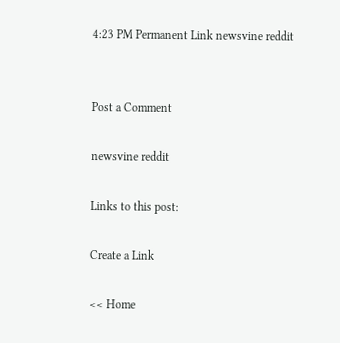4:23 PM Permanent Link newsvine reddit


Post a Comment

newsvine reddit

Links to this post:

Create a Link

<< Home